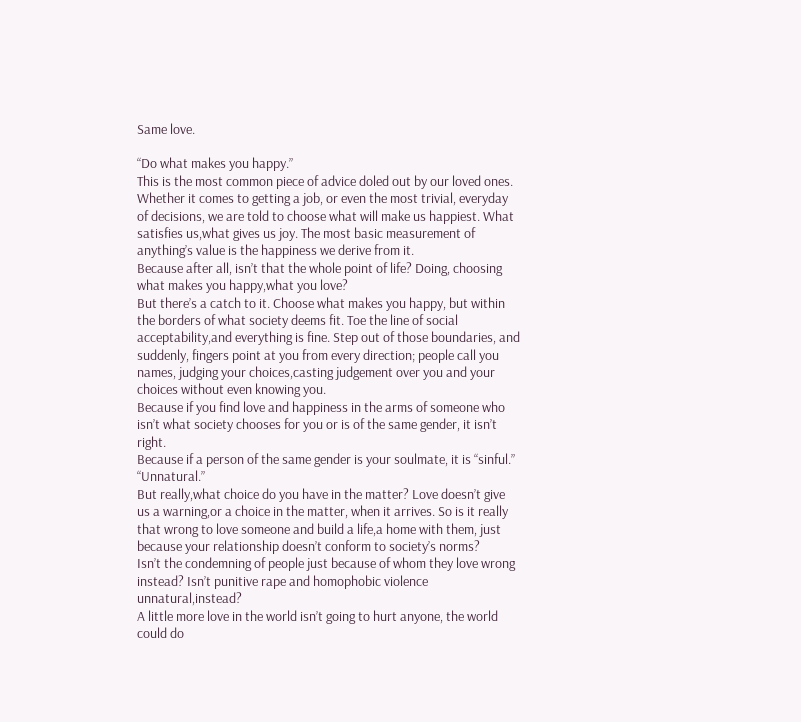Same love.

“Do what makes you happy.”
This is the most common piece of advice doled out by our loved ones. Whether it comes to getting a job, or even the most trivial, everyday of decisions, we are told to choose what will make us happiest. What satisfies us,what gives us joy. The most basic measurement of anything’s value is the happiness we derive from it.
Because after all, isn’t that the whole point of life? Doing, choosing what makes you happy,what you love?
But there’s a catch to it. Choose what makes you happy, but within the borders of what society deems fit. Toe the line of social acceptability,and everything is fine. Step out of those boundaries, and suddenly, fingers point at you from every direction; people call you names, judging your choices,casting judgement over you and your choices without even knowing you.
Because if you find love and happiness in the arms of someone who isn’t what society chooses for you or is of the same gender, it isn’t right.
Because if a person of the same gender is your soulmate, it is “sinful.” “Unnatural.”
But really,what choice do you have in the matter? Love doesn’t give us a warning,or a choice in the matter, when it arrives. So is it really that wrong to love someone and build a life,a home with them, just because your relationship doesn’t conform to society’s norms?
Isn’t the condemning of people just because of whom they love wrong instead? Isn’t punitive rape and homophobic violence unnatural,instead?
A little more love in the world isn’t going to hurt anyone, the world could do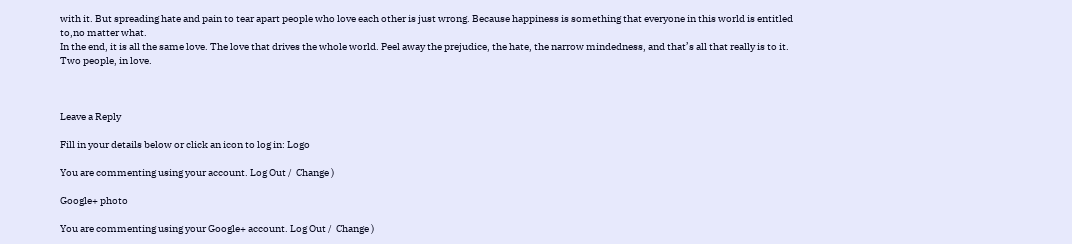with it. But spreading hate and pain to tear apart people who love each other is just wrong. Because happiness is something that everyone in this world is entitled to,no matter what.
In the end, it is all the same love. The love that drives the whole world. Peel away the prejudice, the hate, the narrow mindedness, and that’s all that really is to it. Two people, in love.



Leave a Reply

Fill in your details below or click an icon to log in: Logo

You are commenting using your account. Log Out /  Change )

Google+ photo

You are commenting using your Google+ account. Log Out /  Change )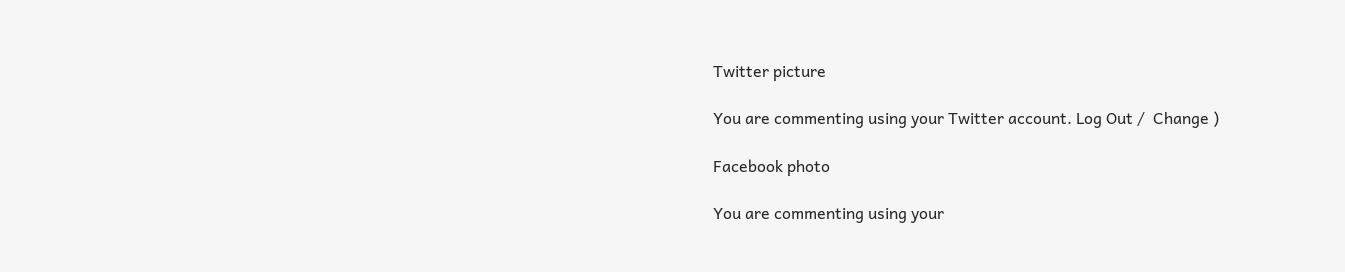Twitter picture

You are commenting using your Twitter account. Log Out /  Change )

Facebook photo

You are commenting using your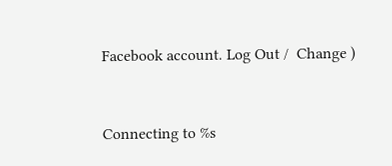Facebook account. Log Out /  Change )


Connecting to %s